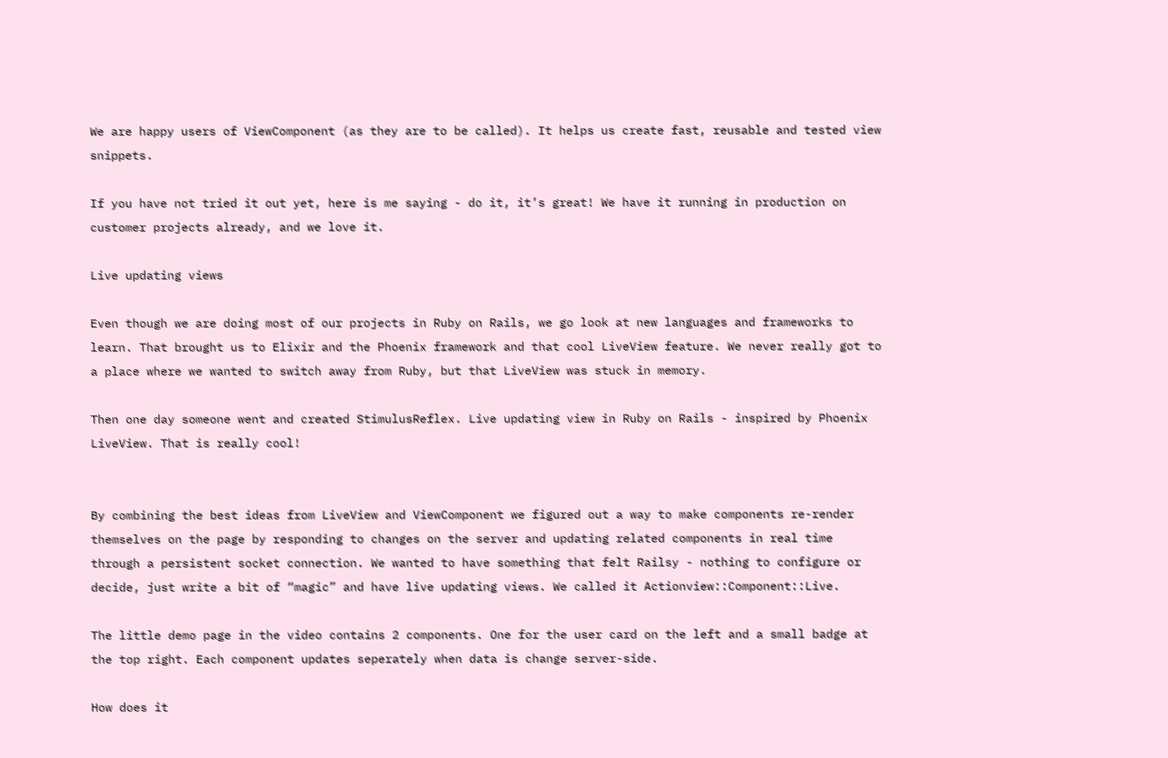We are happy users of ViewComponent (as they are to be called). It helps us create fast, reusable and tested view snippets.

If you have not tried it out yet, here is me saying - do it, it’s great! We have it running in production on customer projects already, and we love it.

Live updating views

Even though we are doing most of our projects in Ruby on Rails, we go look at new languages and frameworks to learn. That brought us to Elixir and the Phoenix framework and that cool LiveView feature. We never really got to a place where we wanted to switch away from Ruby, but that LiveView was stuck in memory.

Then one day someone went and created StimulusReflex. Live updating view in Ruby on Rails - inspired by Phoenix LiveView. That is really cool!


By combining the best ideas from LiveView and ViewComponent we figured out a way to make components re-render themselves on the page by responding to changes on the server and updating related components in real time through a persistent socket connection. We wanted to have something that felt Railsy - nothing to configure or decide, just write a bit of “magic” and have live updating views. We called it Actionview::Component::Live.

The little demo page in the video contains 2 components. One for the user card on the left and a small badge at the top right. Each component updates seperately when data is change server-side.

How does it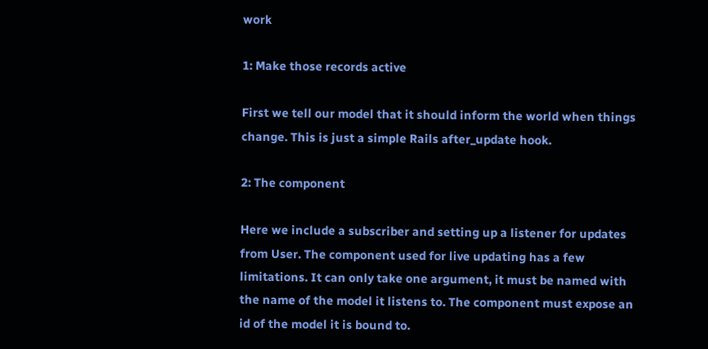work

1: Make those records active

First we tell our model that it should inform the world when things change. This is just a simple Rails after_update hook.

2: The component

Here we include a subscriber and setting up a listener for updates from User. The component used for live updating has a few limitations. It can only take one argument, it must be named with the name of the model it listens to. The component must expose an id of the model it is bound to.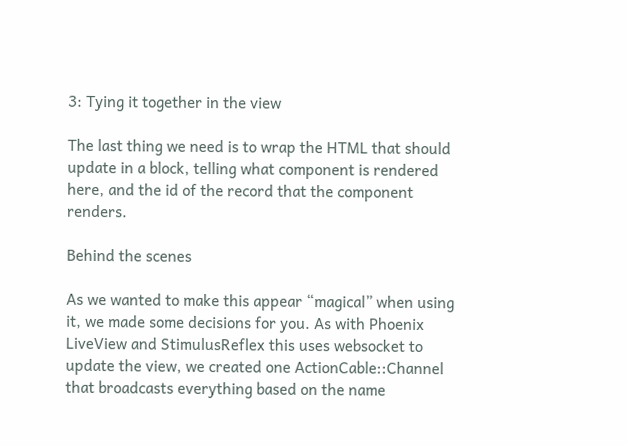3: Tying it together in the view

The last thing we need is to wrap the HTML that should update in a block, telling what component is rendered here, and the id of the record that the component renders.

Behind the scenes

As we wanted to make this appear “magical” when using it, we made some decisions for you. As with Phoenix LiveView and StimulusReflex this uses websocket to update the view, we created one ActionCable::Channel that broadcasts everything based on the name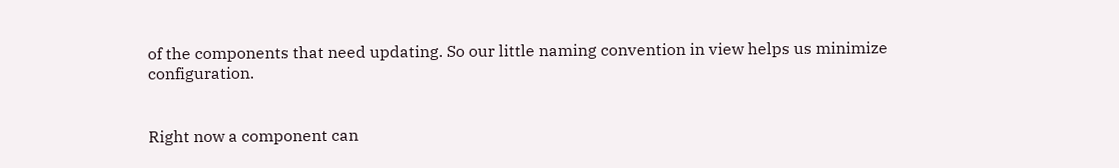of the components that need updating. So our little naming convention in view helps us minimize configuration.


Right now a component can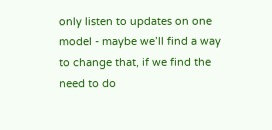only listen to updates on one model - maybe we’ll find a way to change that, if we find the need to do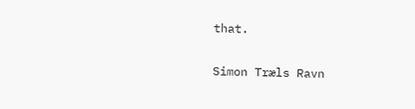that.

Simon Træls Ravn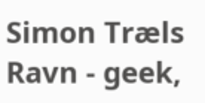Simon Træls Ravn - geek,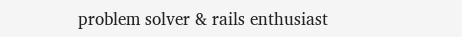problem solver & rails enthusiast